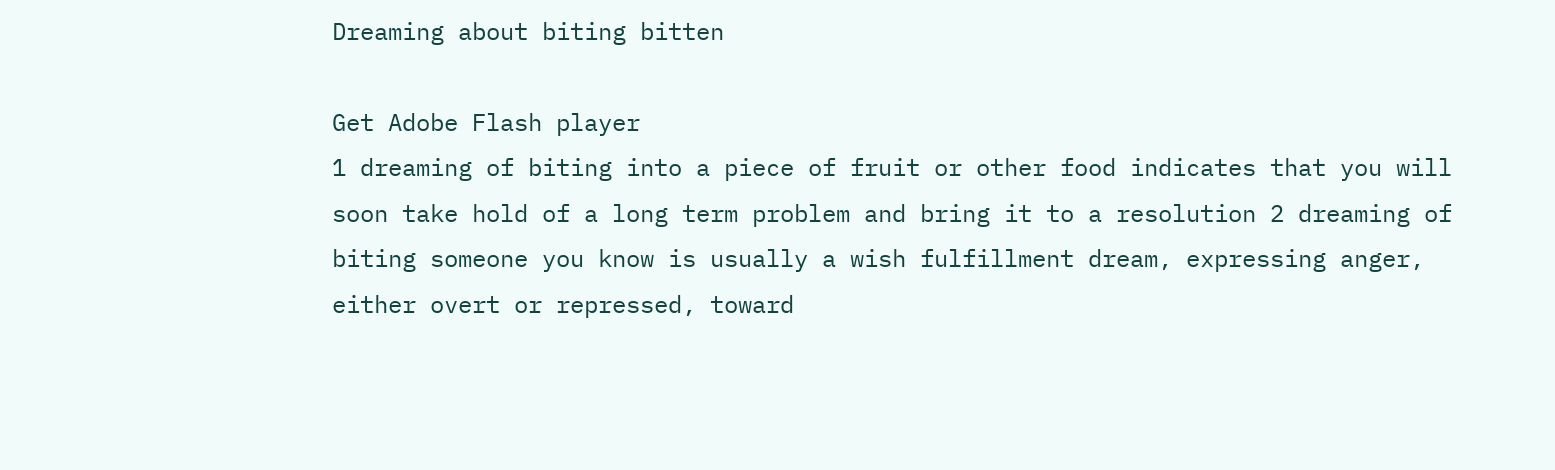Dreaming about biting bitten

Get Adobe Flash player
1 dreaming of biting into a piece of fruit or other food indicates that you will soon take hold of a long term problem and bring it to a resolution 2 dreaming of biting someone you know is usually a wish fulfillment dream, expressing anger, either overt or repressed, toward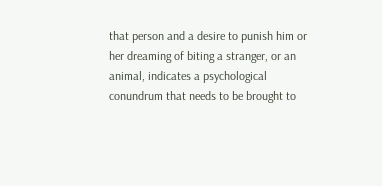that person and a desire to punish him or her dreaming of biting a stranger, or an animal, indicates a psychological conundrum that needs to be brought to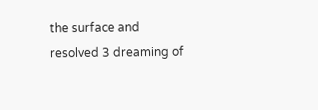the surface and resolved 3 dreaming of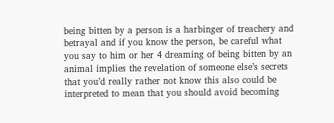being bitten by a person is a harbinger of treachery and betrayal and if you know the person, be careful what you say to him or her 4 dreaming of being bitten by an animal implies the revelation of someone else’s secrets that you’d really rather not know this also could be interpreted to mean that you should avoid becoming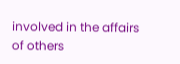involved in the affairs of others